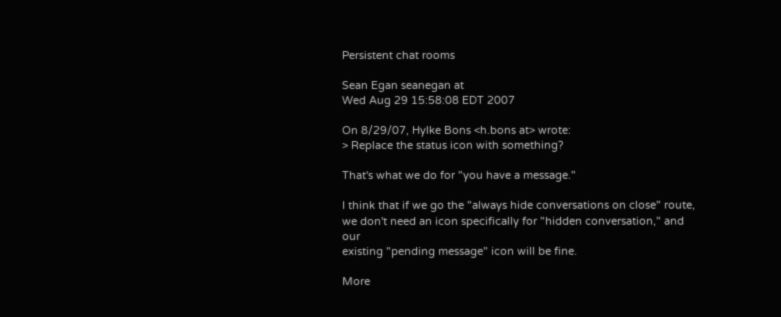Persistent chat rooms

Sean Egan seanegan at
Wed Aug 29 15:58:08 EDT 2007

On 8/29/07, Hylke Bons <h.bons at> wrote:
> Replace the status icon with something?

That's what we do for "you have a message."

I think that if we go the "always hide conversations on close" route,
we don't need an icon specifically for "hidden conversation," and our
existing "pending message" icon will be fine.

More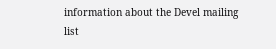information about the Devel mailing list